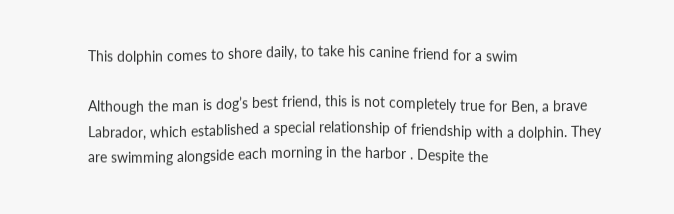This dolphin comes to shore daily, to take his canine friend for a swim

Although the man is dog’s best friend, this is not completely true for Ben, a brave Labrador, which established a special relationship of friendship with a dolphin. They are swimming alongside each morning in the harbor . Despite the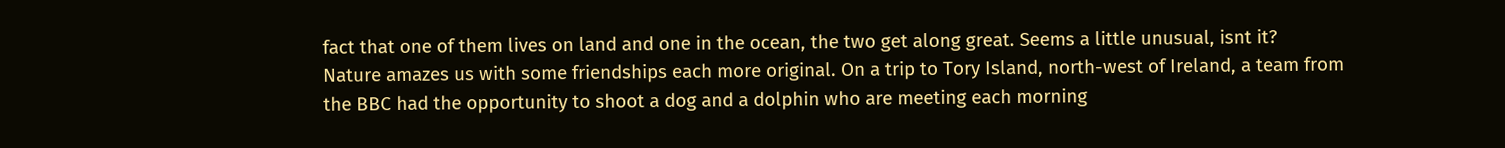fact that one of them lives on land and one in the ocean, the two get along great. Seems a little unusual, isnt it?
Nature amazes us with some friendships each more original. On a trip to Tory Island, north-west of Ireland, a team from the BBC had the opportunity to shoot a dog and a dolphin who are meeting each morning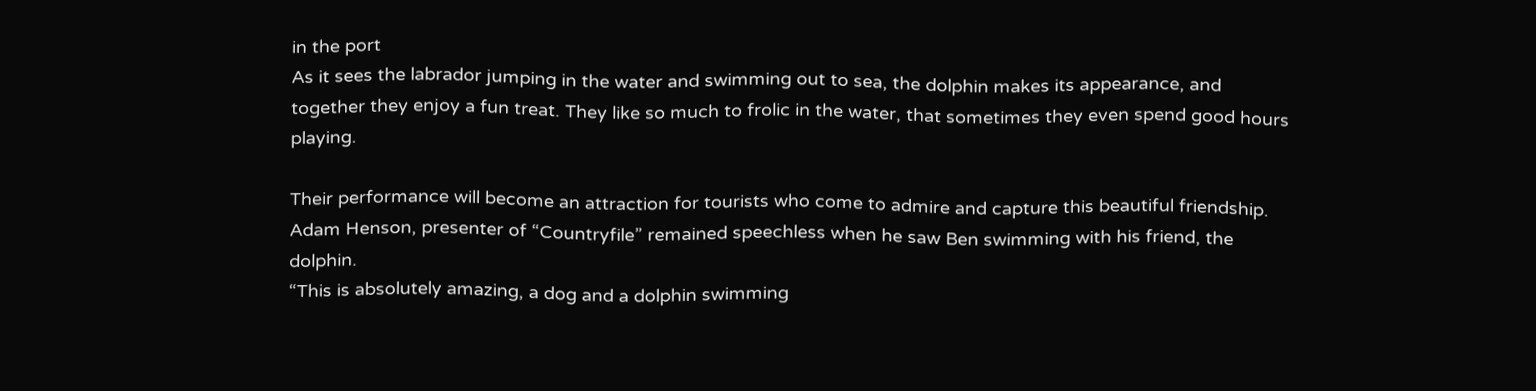in the port
As it sees the labrador jumping in the water and swimming out to sea, the dolphin makes its appearance, and together they enjoy a fun treat. They like so much to frolic in the water, that sometimes they even spend good hours playing.

Their performance will become an attraction for tourists who come to admire and capture this beautiful friendship. Adam Henson, presenter of “Countryfile” remained speechless when he saw Ben swimming with his friend, the dolphin.
“This is absolutely amazing, a dog and a dolphin swimming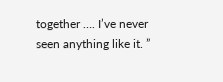together …. I’ve never seen anything like it. ”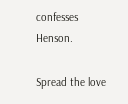confesses Henson.

Spread the love